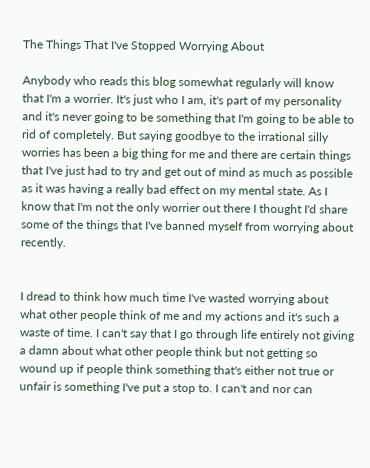The Things That I've Stopped Worrying About

Anybody who reads this blog somewhat regularly will know that I'm a worrier. It's just who I am, it's part of my personality and it's never going to be something that I'm going to be able to rid of completely. But saying goodbye to the irrational silly worries has been a big thing for me and there are certain things that I've just had to try and get out of mind as much as possible as it was having a really bad effect on my mental state. As I know that I'm not the only worrier out there I thought I'd share some of the things that I've banned myself from worrying about recently.


I dread to think how much time I've wasted worrying about what other people think of me and my actions and it's such a waste of time. I can't say that I go through life entirely not giving a damn about what other people think but not getting so wound up if people think something that's either not true or unfair is something I've put a stop to. I can't and nor can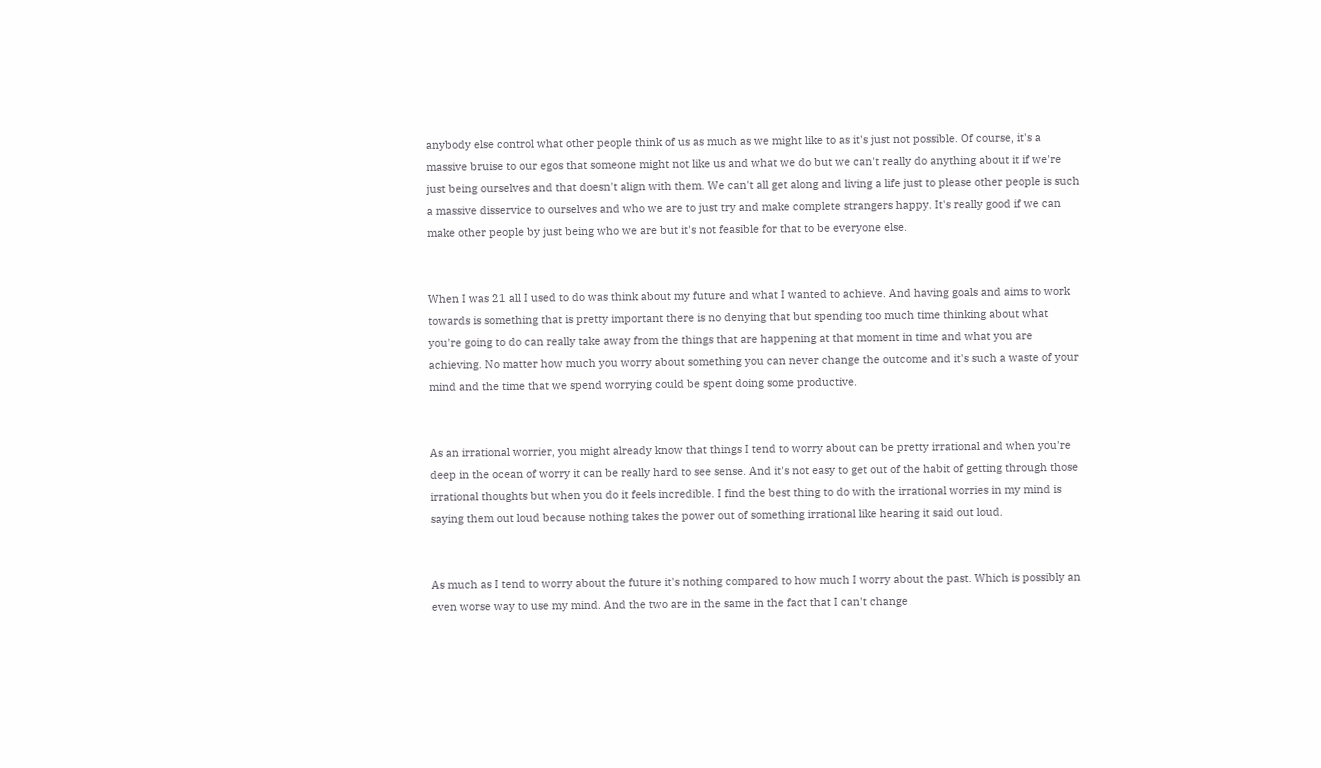anybody else control what other people think of us as much as we might like to as it's just not possible. Of course, it's a massive bruise to our egos that someone might not like us and what we do but we can't really do anything about it if we're just being ourselves and that doesn't align with them. We can't all get along and living a life just to please other people is such a massive disservice to ourselves and who we are to just try and make complete strangers happy. It's really good if we can make other people by just being who we are but it's not feasible for that to be everyone else.


When I was 21 all I used to do was think about my future and what I wanted to achieve. And having goals and aims to work towards is something that is pretty important there is no denying that but spending too much time thinking about what you're going to do can really take away from the things that are happening at that moment in time and what you are achieving. No matter how much you worry about something you can never change the outcome and it's such a waste of your mind and the time that we spend worrying could be spent doing some productive.


As an irrational worrier, you might already know that things I tend to worry about can be pretty irrational and when you're deep in the ocean of worry it can be really hard to see sense. And it's not easy to get out of the habit of getting through those irrational thoughts but when you do it feels incredible. I find the best thing to do with the irrational worries in my mind is saying them out loud because nothing takes the power out of something irrational like hearing it said out loud.


As much as I tend to worry about the future it's nothing compared to how much I worry about the past. Which is possibly an even worse way to use my mind. And the two are in the same in the fact that I can't change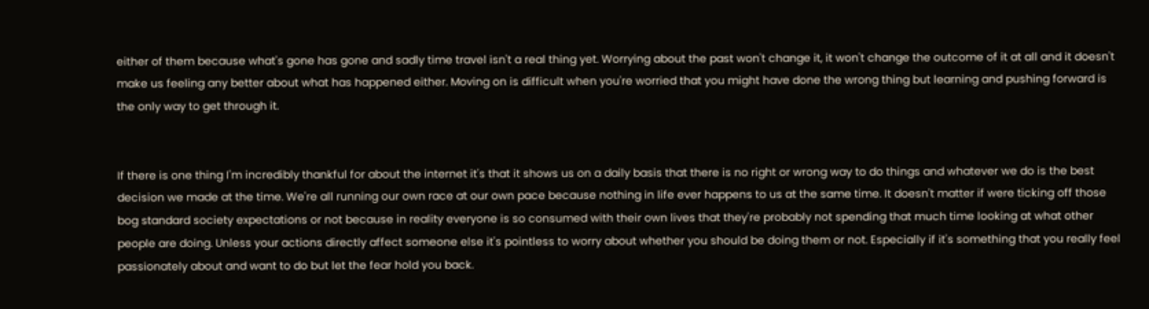either of them because what's gone has gone and sadly time travel isn't a real thing yet. Worrying about the past won't change it, it won't change the outcome of it at all and it doesn't make us feeling any better about what has happened either. Moving on is difficult when you're worried that you might have done the wrong thing but learning and pushing forward is the only way to get through it.


If there is one thing I'm incredibly thankful for about the internet it's that it shows us on a daily basis that there is no right or wrong way to do things and whatever we do is the best decision we made at the time. We're all running our own race at our own pace because nothing in life ever happens to us at the same time. It doesn't matter if were ticking off those bog standard society expectations or not because in reality everyone is so consumed with their own lives that they're probably not spending that much time looking at what other people are doing. Unless your actions directly affect someone else it's pointless to worry about whether you should be doing them or not. Especially if it's something that you really feel passionately about and want to do but let the fear hold you back.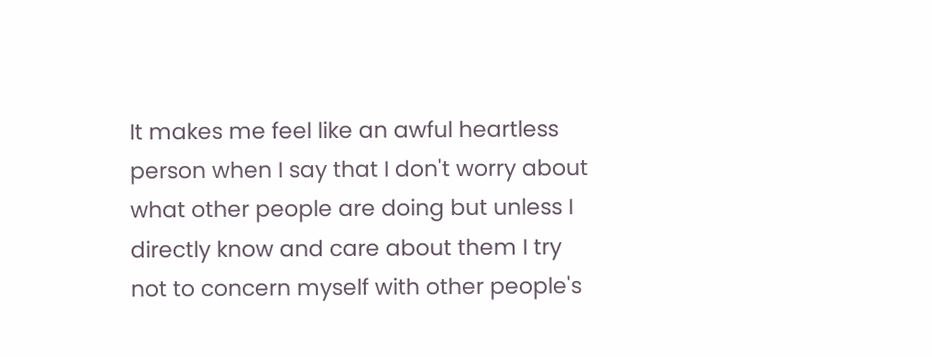It makes me feel like an awful heartless person when I say that I don't worry about what other people are doing but unless I directly know and care about them I try not to concern myself with other people's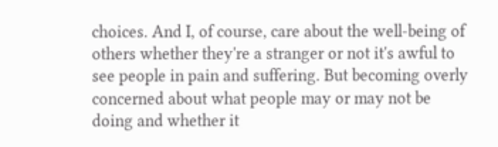choices. And I, of course, care about the well-being of others whether they're a stranger or not it's awful to see people in pain and suffering. But becoming overly concerned about what people may or may not be doing and whether it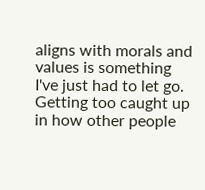aligns with morals and values is something I've just had to let go. Getting too caught up in how other people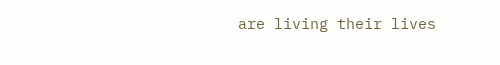are living their lives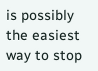is possibly the easiest way to stop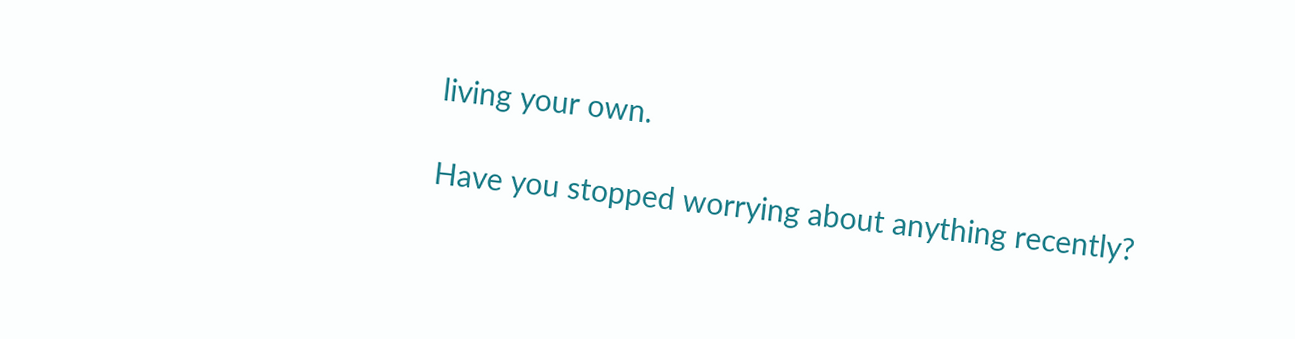living your own.

Have you stopped worrying about anything recently?